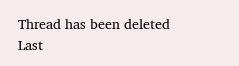Thread has been deleted
Last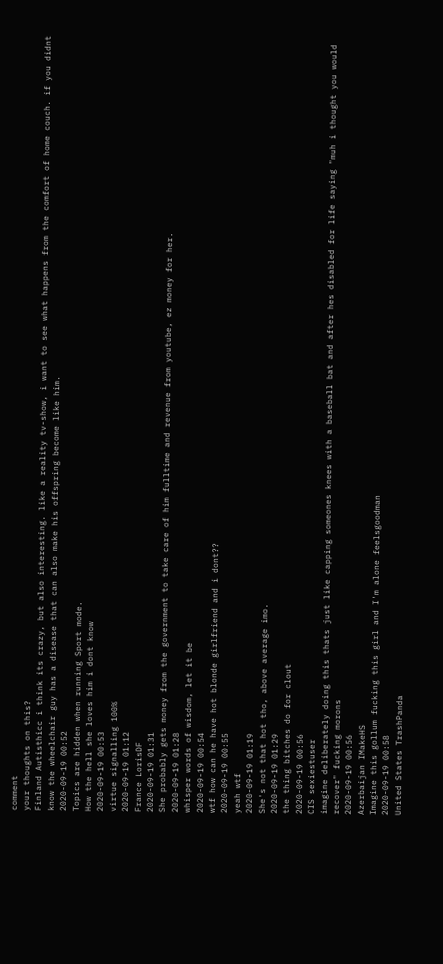comment
your thoughts on this?
Finland Autisthicc i think its crazy, but also interesting. like a reality tv-show, i want to see what happens from the comfort of home couch. if you didnt know the wheelchair guy has a disease that can also make his offspring become like him.
2020-09-19 00:52
Topics are hidden when running Sport mode.
How the hell she loves him i dont know
2020-09-19 00:53
virtue signalling 100%
2020-09-19 01:12
France LorisDF
2020-09-19 01:31
She probably gets money from the government to take care of him fulltime and revenue from youtube, ez money for her.
2020-09-19 01:28
whisper words of wisdom, let it be
2020-09-19 00:54
wtf how can he have hot blonde girlfriend and i dont??
2020-09-19 00:55
yeah wtf
2020-09-19 01:19
She's not that hot tho, above average imo.
2020-09-19 01:29
the thing bitches do for clout
2020-09-19 00:56
CIS sexiestuser
imagine deliberately doing this thats just like capping someones knees with a baseball bat and after hes disabled for life saying "muh i thought you would recover" fucking morons
2020-09-19 00:56
Azerbaijan IMakeHS
Imagine this gollum fucking this girl and I'm alone feelsgoodman
2020-09-19 00:58
United States TrashPanda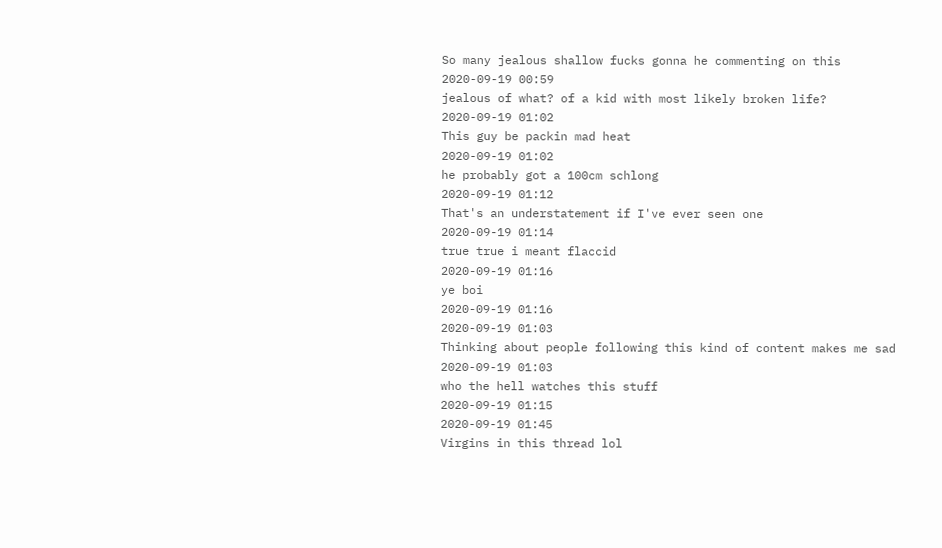So many jealous shallow fucks gonna he commenting on this
2020-09-19 00:59
jealous of what? of a kid with most likely broken life?
2020-09-19 01:02
This guy be packin mad heat
2020-09-19 01:02
he probably got a 100cm schlong
2020-09-19 01:12
That's an understatement if I've ever seen one
2020-09-19 01:14
true true i meant flaccid
2020-09-19 01:16
ye boi
2020-09-19 01:16
2020-09-19 01:03
Thinking about people following this kind of content makes me sad
2020-09-19 01:03
who the hell watches this stuff
2020-09-19 01:15
2020-09-19 01:45
Virgins in this thread lol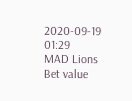2020-09-19 01:29
MAD Lions
Bet value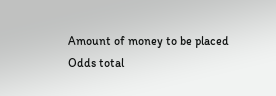Amount of money to be placed
Odds total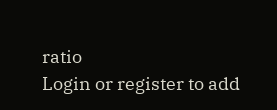ratio
Login or register to add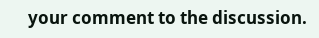your comment to the discussion.